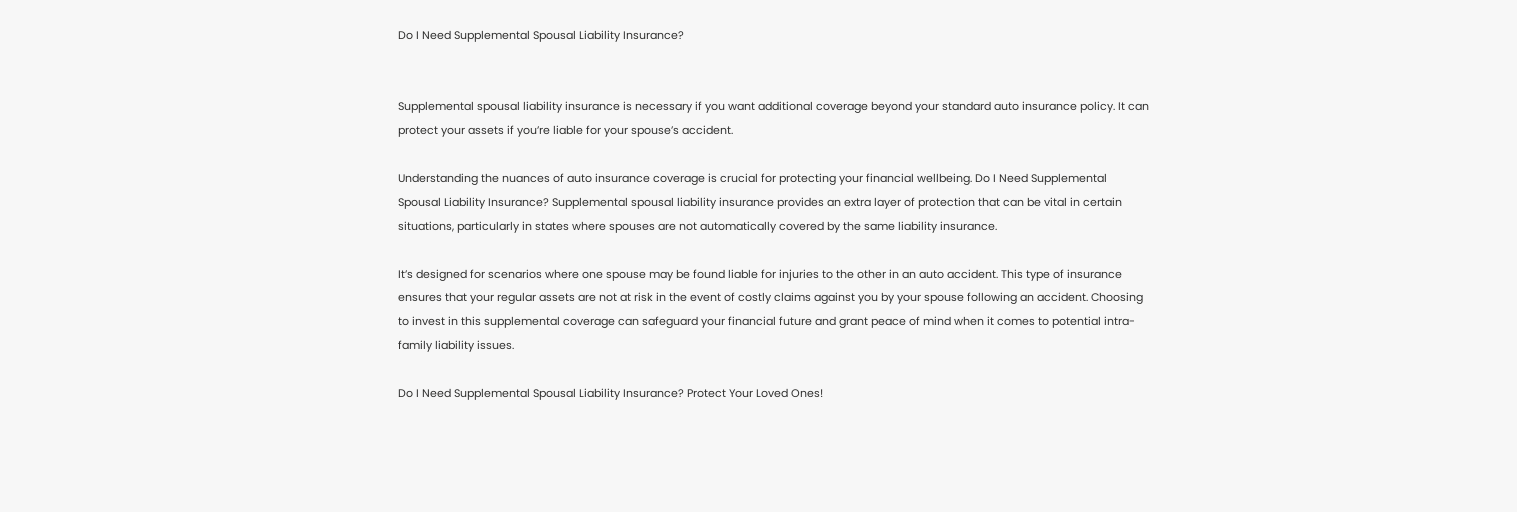Do I Need Supplemental Spousal Liability Insurance?


Supplemental spousal liability insurance is necessary if you want additional coverage beyond your standard auto insurance policy. It can protect your assets if you’re liable for your spouse’s accident.

Understanding the nuances of auto insurance coverage is crucial for protecting your financial wellbeing. Do I Need Supplemental Spousal Liability Insurance? Supplemental spousal liability insurance provides an extra layer of protection that can be vital in certain situations, particularly in states where spouses are not automatically covered by the same liability insurance.

It’s designed for scenarios where one spouse may be found liable for injuries to the other in an auto accident. This type of insurance ensures that your regular assets are not at risk in the event of costly claims against you by your spouse following an accident. Choosing to invest in this supplemental coverage can safeguard your financial future and grant peace of mind when it comes to potential intra-family liability issues.

Do I Need Supplemental Spousal Liability Insurance? Protect Your Loved Ones!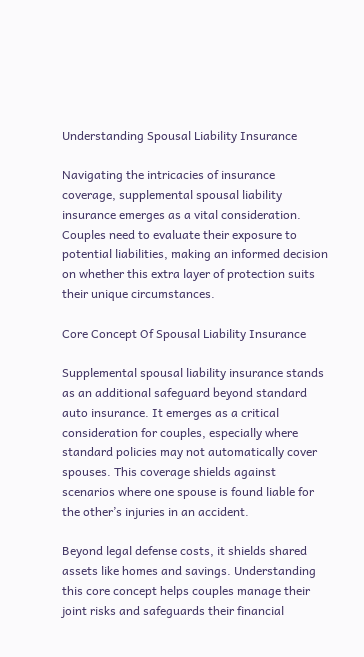Understanding Spousal Liability Insurance

Navigating the intricacies of insurance coverage, supplemental spousal liability insurance emerges as a vital consideration. Couples need to evaluate their exposure to potential liabilities, making an informed decision on whether this extra layer of protection suits their unique circumstances.

Core Concept Of Spousal Liability Insurance

Supplemental spousal liability insurance stands as an additional safeguard beyond standard auto insurance. It emerges as a critical consideration for couples, especially where standard policies may not automatically cover spouses. This coverage shields against scenarios where one spouse is found liable for the other’s injuries in an accident.

Beyond legal defense costs, it shields shared assets like homes and savings. Understanding this core concept helps couples manage their joint risks and safeguards their financial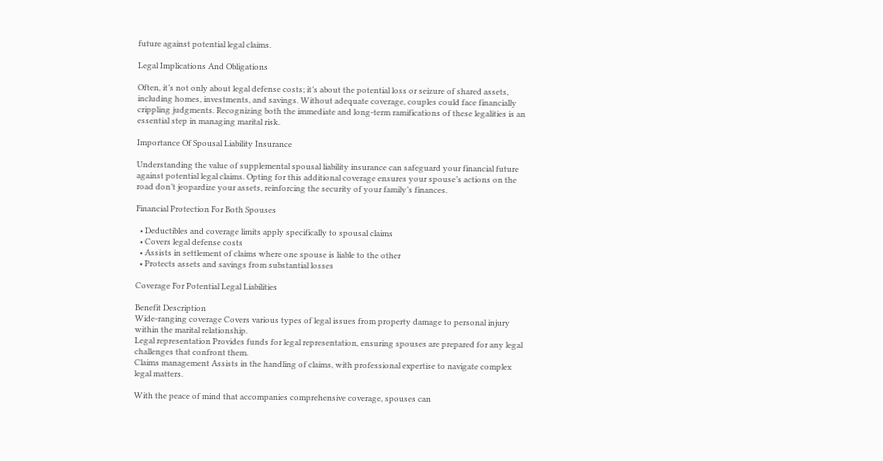future against potential legal claims.

Legal Implications And Obligations

Often, it’s not only about legal defense costs; it’s about the potential loss or seizure of shared assets, including homes, investments, and savings. Without adequate coverage, couples could face financially crippling judgments. Recognizing both the immediate and long-term ramifications of these legalities is an essential step in managing marital risk.

Importance Of Spousal Liability Insurance

Understanding the value of supplemental spousal liability insurance can safeguard your financial future against potential legal claims. Opting for this additional coverage ensures your spouse’s actions on the road don’t jeopardize your assets, reinforcing the security of your family’s finances.

Financial Protection For Both Spouses

  • Deductibles and coverage limits apply specifically to spousal claims
  • Covers legal defense costs
  • Assists in settlement of claims where one spouse is liable to the other
  • Protects assets and savings from substantial losses

Coverage For Potential Legal Liabilities

Benefit Description
Wide-ranging coverage Covers various types of legal issues from property damage to personal injury within the marital relationship.
Legal representation Provides funds for legal representation, ensuring spouses are prepared for any legal challenges that confront them.
Claims management Assists in the handling of claims, with professional expertise to navigate complex legal matters.

With the peace of mind that accompanies comprehensive coverage, spouses can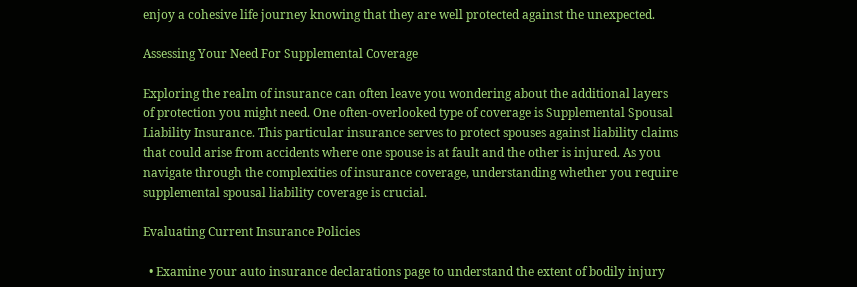enjoy a cohesive life journey knowing that they are well protected against the unexpected.

Assessing Your Need For Supplemental Coverage

Exploring the realm of insurance can often leave you wondering about the additional layers of protection you might need. One often-overlooked type of coverage is Supplemental Spousal Liability Insurance. This particular insurance serves to protect spouses against liability claims that could arise from accidents where one spouse is at fault and the other is injured. As you navigate through the complexities of insurance coverage, understanding whether you require supplemental spousal liability coverage is crucial.

Evaluating Current Insurance Policies

  • Examine your auto insurance declarations page to understand the extent of bodily injury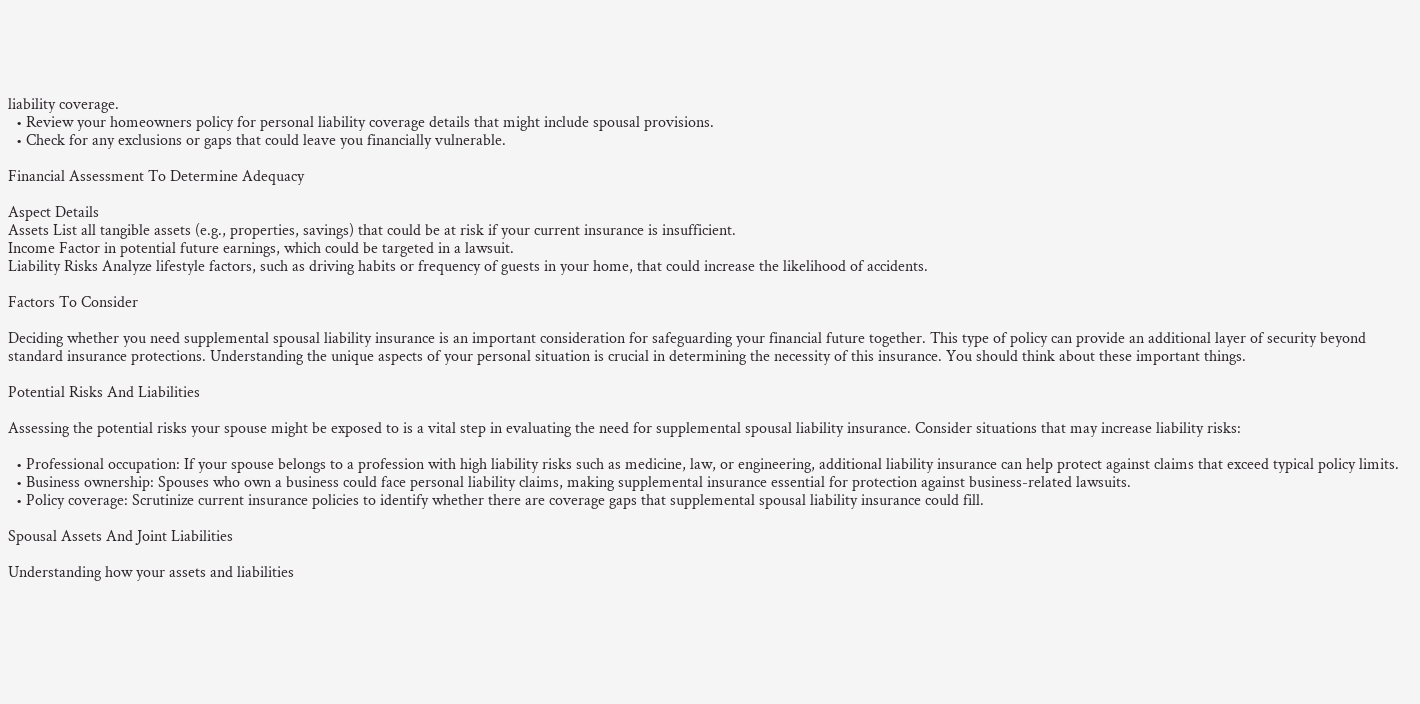liability coverage.
  • Review your homeowners policy for personal liability coverage details that might include spousal provisions.
  • Check for any exclusions or gaps that could leave you financially vulnerable.

Financial Assessment To Determine Adequacy

Aspect Details
Assets List all tangible assets (e.g., properties, savings) that could be at risk if your current insurance is insufficient.
Income Factor in potential future earnings, which could be targeted in a lawsuit.
Liability Risks Analyze lifestyle factors, such as driving habits or frequency of guests in your home, that could increase the likelihood of accidents.

Factors To Consider

Deciding whether you need supplemental spousal liability insurance is an important consideration for safeguarding your financial future together. This type of policy can provide an additional layer of security beyond standard insurance protections. Understanding the unique aspects of your personal situation is crucial in determining the necessity of this insurance. You should think about these important things.

Potential Risks And Liabilities

Assessing the potential risks your spouse might be exposed to is a vital step in evaluating the need for supplemental spousal liability insurance. Consider situations that may increase liability risks:

  • Professional occupation: If your spouse belongs to a profession with high liability risks such as medicine, law, or engineering, additional liability insurance can help protect against claims that exceed typical policy limits.
  • Business ownership: Spouses who own a business could face personal liability claims, making supplemental insurance essential for protection against business-related lawsuits.
  • Policy coverage: Scrutinize current insurance policies to identify whether there are coverage gaps that supplemental spousal liability insurance could fill.

Spousal Assets And Joint Liabilities

Understanding how your assets and liabilities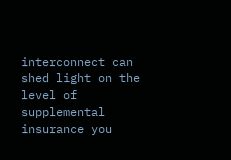interconnect can shed light on the level of supplemental insurance you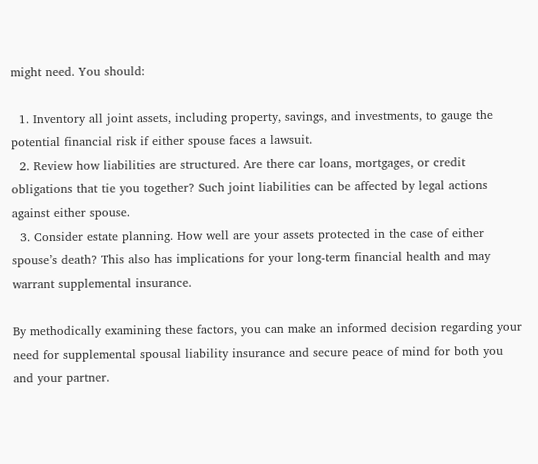might need. You should:

  1. Inventory all joint assets, including property, savings, and investments, to gauge the potential financial risk if either spouse faces a lawsuit.
  2. Review how liabilities are structured. Are there car loans, mortgages, or credit obligations that tie you together? Such joint liabilities can be affected by legal actions against either spouse.
  3. Consider estate planning. How well are your assets protected in the case of either spouse’s death? This also has implications for your long-term financial health and may warrant supplemental insurance.

By methodically examining these factors, you can make an informed decision regarding your need for supplemental spousal liability insurance and secure peace of mind for both you and your partner.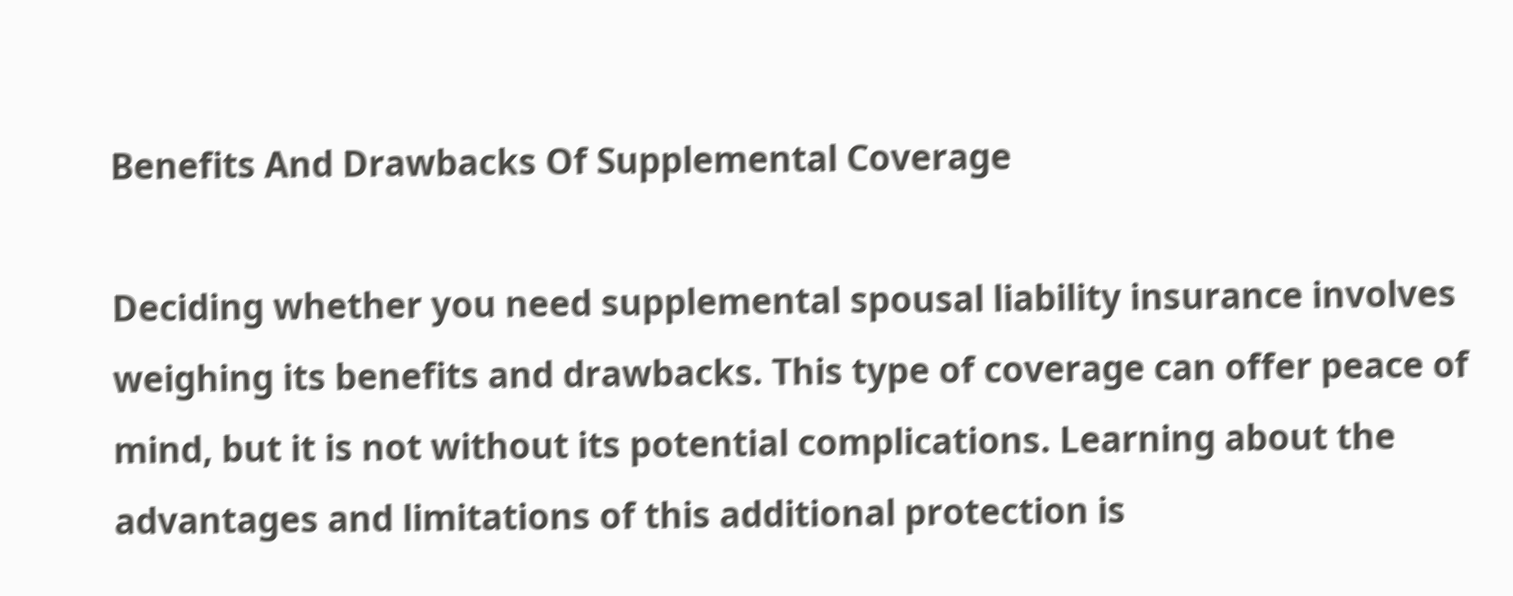Benefits And Drawbacks Of Supplemental Coverage

Deciding whether you need supplemental spousal liability insurance involves weighing its benefits and drawbacks. This type of coverage can offer peace of mind, but it is not without its potential complications. Learning about the advantages and limitations of this additional protection is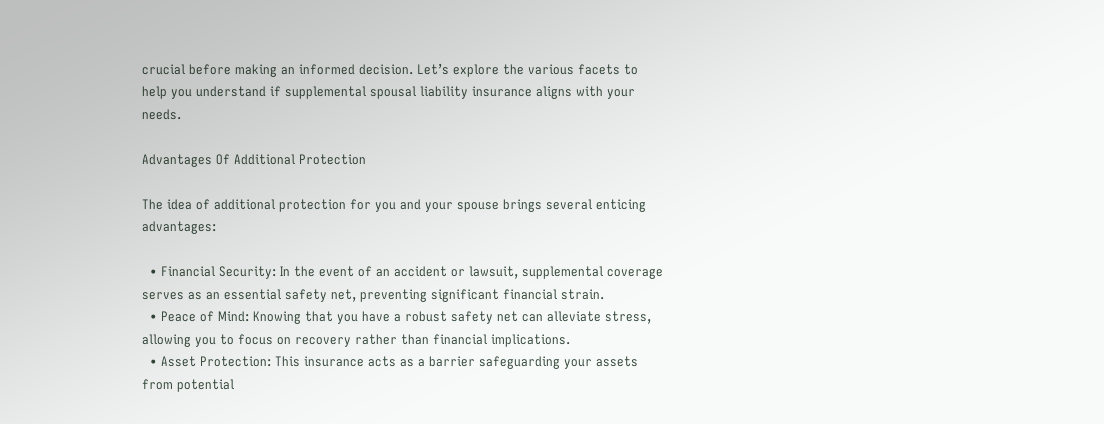crucial before making an informed decision. Let’s explore the various facets to help you understand if supplemental spousal liability insurance aligns with your needs.

Advantages Of Additional Protection

The idea of additional protection for you and your spouse brings several enticing advantages:

  • Financial Security: In the event of an accident or lawsuit, supplemental coverage serves as an essential safety net, preventing significant financial strain.
  • Peace of Mind: Knowing that you have a robust safety net can alleviate stress, allowing you to focus on recovery rather than financial implications.
  • Asset Protection: This insurance acts as a barrier safeguarding your assets from potential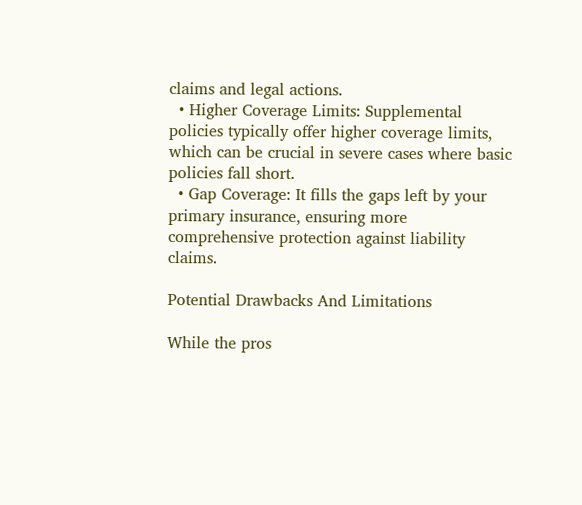claims and legal actions.
  • Higher Coverage Limits: Supplemental policies typically offer higher coverage limits, which can be crucial in severe cases where basic policies fall short.
  • Gap Coverage: It fills the gaps left by your primary insurance, ensuring more comprehensive protection against liability claims.

Potential Drawbacks And Limitations

While the pros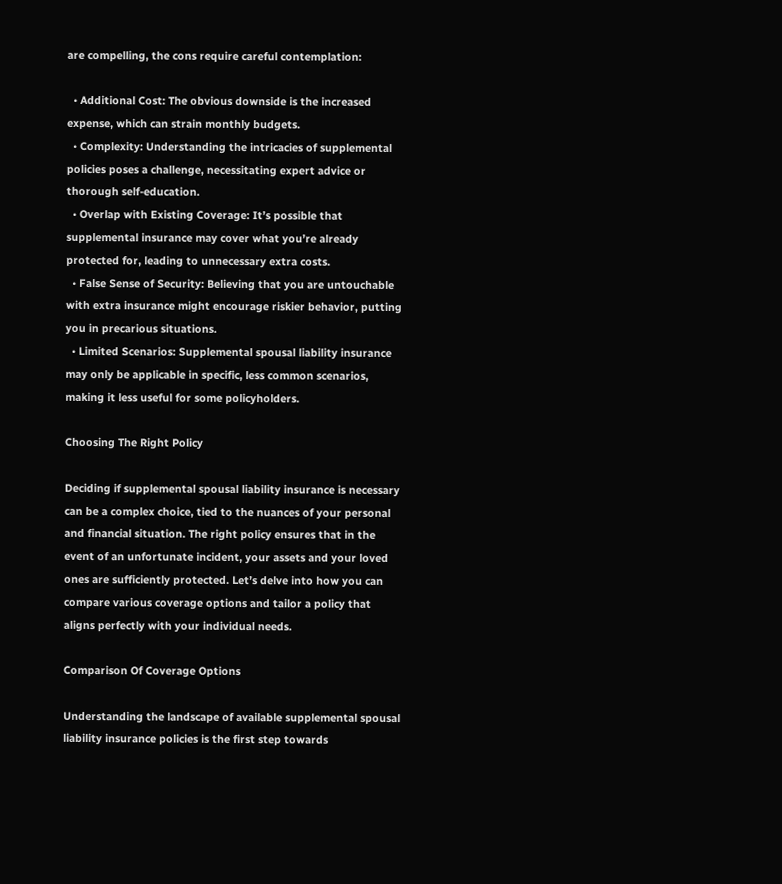are compelling, the cons require careful contemplation:

  • Additional Cost: The obvious downside is the increased expense, which can strain monthly budgets.
  • Complexity: Understanding the intricacies of supplemental policies poses a challenge, necessitating expert advice or thorough self-education.
  • Overlap with Existing Coverage: It’s possible that supplemental insurance may cover what you’re already protected for, leading to unnecessary extra costs.
  • False Sense of Security: Believing that you are untouchable with extra insurance might encourage riskier behavior, putting you in precarious situations.
  • Limited Scenarios: Supplemental spousal liability insurance may only be applicable in specific, less common scenarios, making it less useful for some policyholders.

Choosing The Right Policy

Deciding if supplemental spousal liability insurance is necessary can be a complex choice, tied to the nuances of your personal and financial situation. The right policy ensures that in the event of an unfortunate incident, your assets and your loved ones are sufficiently protected. Let’s delve into how you can compare various coverage options and tailor a policy that aligns perfectly with your individual needs.

Comparison Of Coverage Options

Understanding the landscape of available supplemental spousal liability insurance policies is the first step towards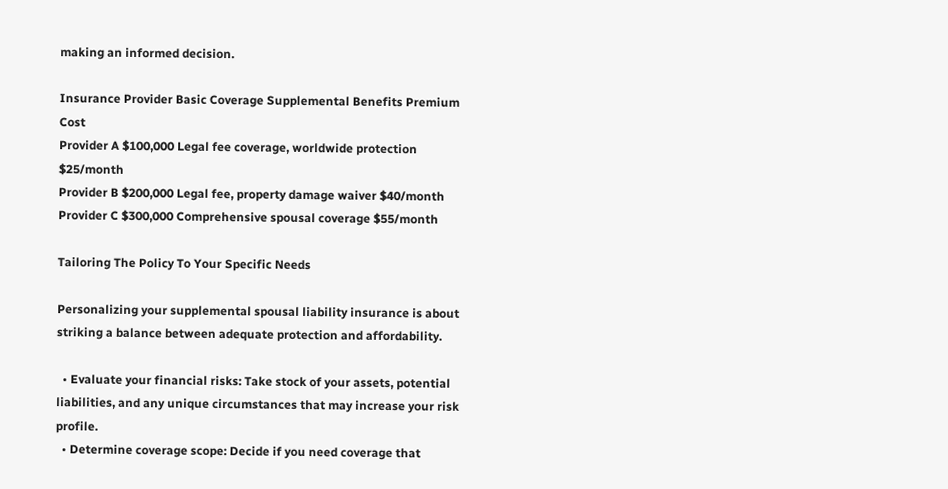making an informed decision.

Insurance Provider Basic Coverage Supplemental Benefits Premium Cost
Provider A $100,000 Legal fee coverage, worldwide protection $25/month
Provider B $200,000 Legal fee, property damage waiver $40/month
Provider C $300,000 Comprehensive spousal coverage $55/month

Tailoring The Policy To Your Specific Needs

Personalizing your supplemental spousal liability insurance is about striking a balance between adequate protection and affordability.

  • Evaluate your financial risks: Take stock of your assets, potential liabilities, and any unique circumstances that may increase your risk profile.
  • Determine coverage scope: Decide if you need coverage that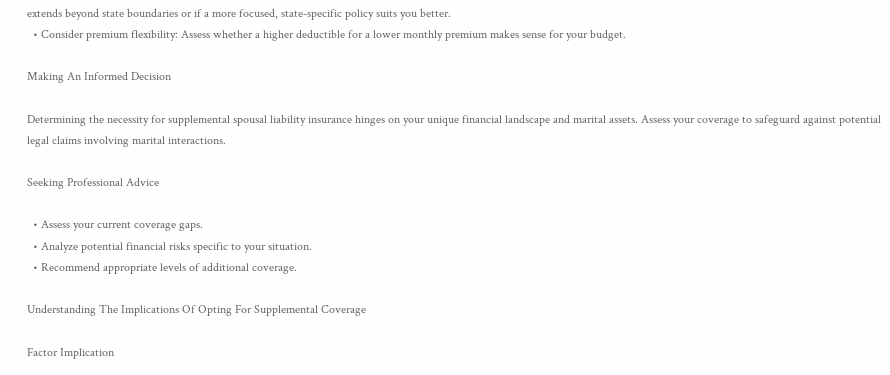extends beyond state boundaries or if a more focused, state-specific policy suits you better.
  • Consider premium flexibility: Assess whether a higher deductible for a lower monthly premium makes sense for your budget.

Making An Informed Decision

Determining the necessity for supplemental spousal liability insurance hinges on your unique financial landscape and marital assets. Assess your coverage to safeguard against potential legal claims involving marital interactions.

Seeking Professional Advice

  • Assess your current coverage gaps.
  • Analyze potential financial risks specific to your situation.
  • Recommend appropriate levels of additional coverage.

Understanding The Implications Of Opting For Supplemental Coverage

Factor Implication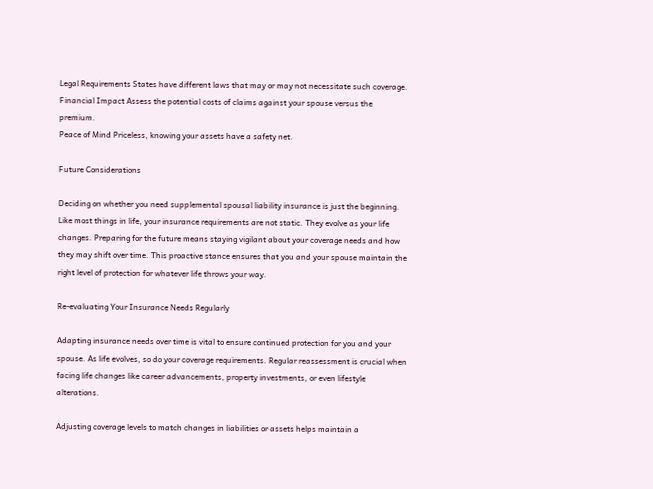Legal Requirements States have different laws that may or may not necessitate such coverage.
Financial Impact Assess the potential costs of claims against your spouse versus the premium.
Peace of Mind Priceless, knowing your assets have a safety net.

Future Considerations

Deciding on whether you need supplemental spousal liability insurance is just the beginning. Like most things in life, your insurance requirements are not static. They evolve as your life changes. Preparing for the future means staying vigilant about your coverage needs and how they may shift over time. This proactive stance ensures that you and your spouse maintain the right level of protection for whatever life throws your way.

Re-evaluating Your Insurance Needs Regularly

Adapting insurance needs over time is vital to ensure continued protection for you and your spouse. As life evolves, so do your coverage requirements. Regular reassessment is crucial when facing life changes like career advancements, property investments, or even lifestyle alterations.

Adjusting coverage levels to match changes in liabilities or assets helps maintain a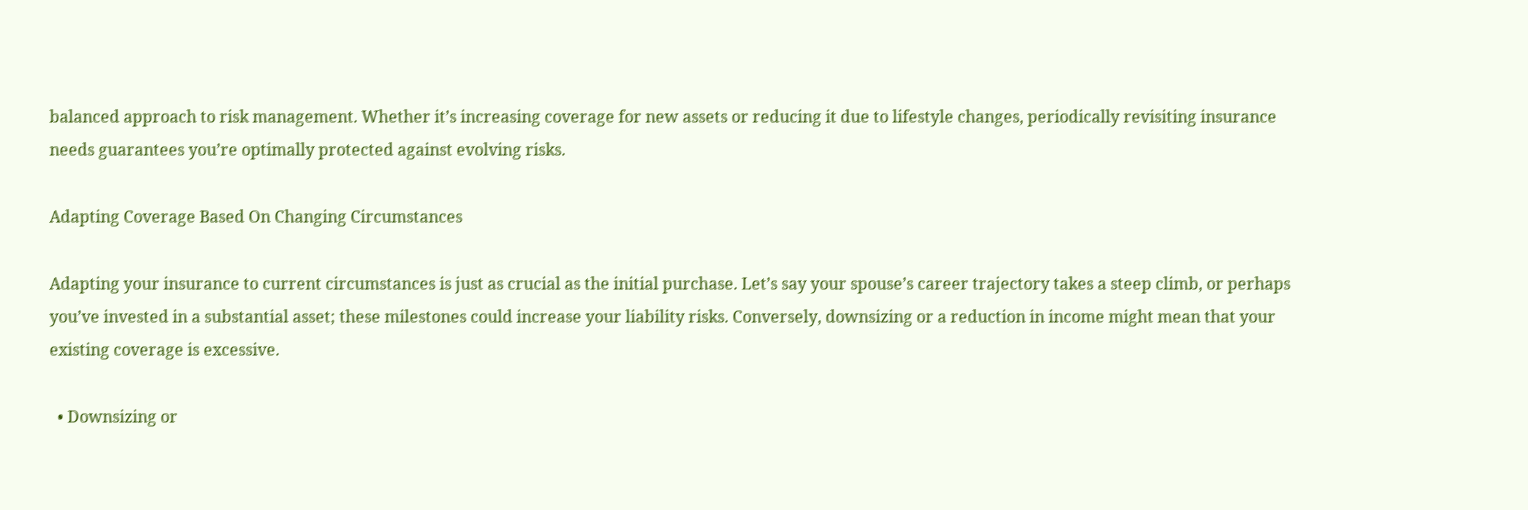balanced approach to risk management. Whether it’s increasing coverage for new assets or reducing it due to lifestyle changes, periodically revisiting insurance needs guarantees you’re optimally protected against evolving risks.

Adapting Coverage Based On Changing Circumstances

Adapting your insurance to current circumstances is just as crucial as the initial purchase. Let’s say your spouse’s career trajectory takes a steep climb, or perhaps you’ve invested in a substantial asset; these milestones could increase your liability risks. Conversely, downsizing or a reduction in income might mean that your existing coverage is excessive.

  • Downsizing or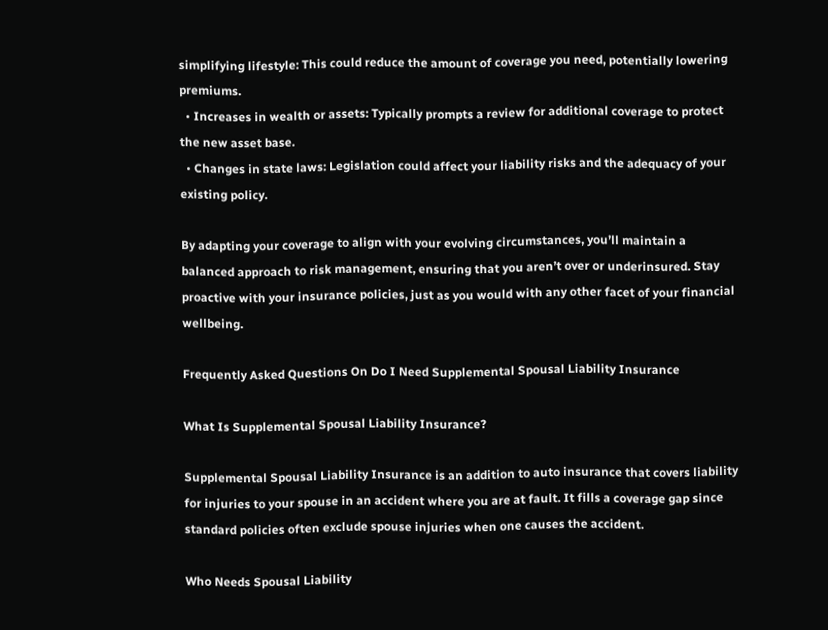simplifying lifestyle: This could reduce the amount of coverage you need, potentially lowering premiums.
  • Increases in wealth or assets: Typically prompts a review for additional coverage to protect the new asset base.
  • Changes in state laws: Legislation could affect your liability risks and the adequacy of your existing policy.

By adapting your coverage to align with your evolving circumstances, you’ll maintain a balanced approach to risk management, ensuring that you aren’t over or underinsured. Stay proactive with your insurance policies, just as you would with any other facet of your financial wellbeing.

Frequently Asked Questions On Do I Need Supplemental Spousal Liability Insurance

What Is Supplemental Spousal Liability Insurance?

Supplemental Spousal Liability Insurance is an addition to auto insurance that covers liability for injuries to your spouse in an accident where you are at fault. It fills a coverage gap since standard policies often exclude spouse injuries when one causes the accident.

Who Needs Spousal Liability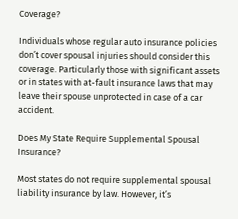Coverage?

Individuals whose regular auto insurance policies don’t cover spousal injuries should consider this coverage. Particularly those with significant assets or in states with at-fault insurance laws that may leave their spouse unprotected in case of a car accident.

Does My State Require Supplemental Spousal Insurance?

Most states do not require supplemental spousal liability insurance by law. However, it’s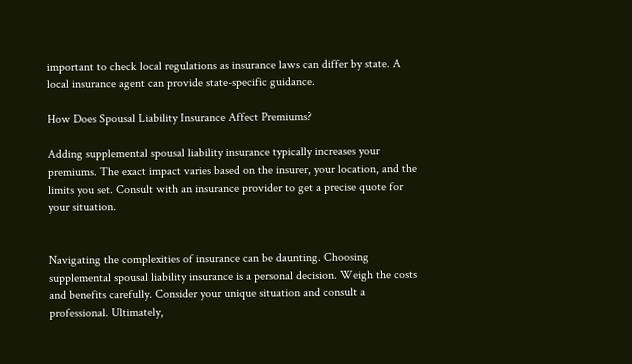important to check local regulations as insurance laws can differ by state. A local insurance agent can provide state-specific guidance.

How Does Spousal Liability Insurance Affect Premiums?

Adding supplemental spousal liability insurance typically increases your premiums. The exact impact varies based on the insurer, your location, and the limits you set. Consult with an insurance provider to get a precise quote for your situation.


Navigating the complexities of insurance can be daunting. Choosing supplemental spousal liability insurance is a personal decision. Weigh the costs and benefits carefully. Consider your unique situation and consult a professional. Ultimately,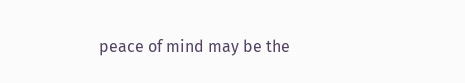peace of mind may be the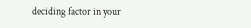deciding factor in your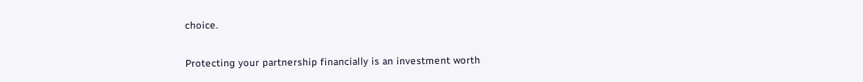choice.

Protecting your partnership financially is an investment worth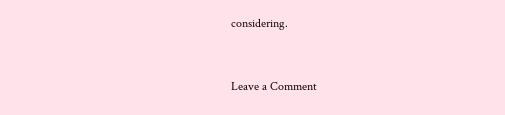considering.


Leave a Comment